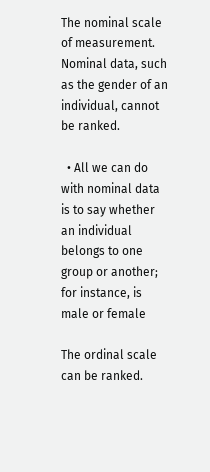The nominal scale of measurement. Nominal data, such as the gender of an individual, cannot be ranked.

  • All we can do with nominal data is to say whether an individual belongs to one group or another; for instance, is male or female

The ordinal scale can be ranked.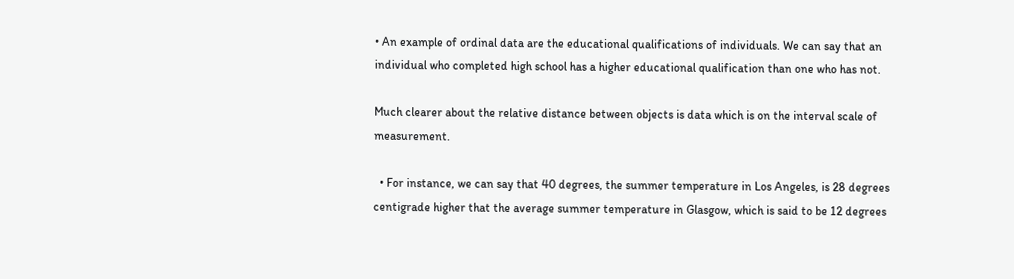• An example of ordinal data are the educational qualifications of individuals. We can say that an individual who completed high school has a higher educational qualification than one who has not.

Much clearer about the relative distance between objects is data which is on the interval scale of measurement.

  • For instance, we can say that 40 degrees, the summer temperature in Los Angeles, is 28 degrees centigrade higher that the average summer temperature in Glasgow, which is said to be 12 degrees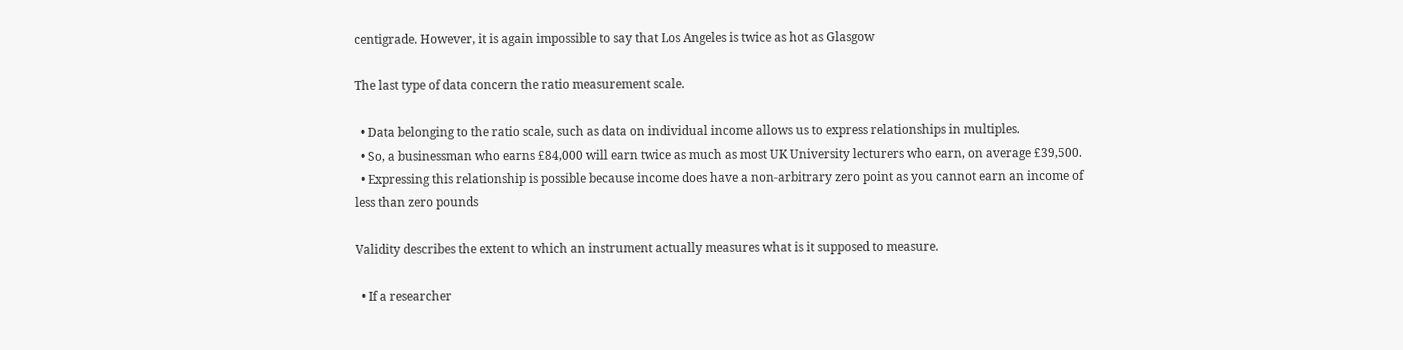centigrade. However, it is again impossible to say that Los Angeles is twice as hot as Glasgow

The last type of data concern the ratio measurement scale.

  • Data belonging to the ratio scale, such as data on individual income allows us to express relationships in multiples.
  • So, a businessman who earns £84,000 will earn twice as much as most UK University lecturers who earn, on average £39,500.
  • Expressing this relationship is possible because income does have a non-arbitrary zero point as you cannot earn an income of less than zero pounds

Validity describes the extent to which an instrument actually measures what is it supposed to measure.

  • If a researcher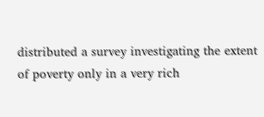distributed a survey investigating the extent of poverty only in a very rich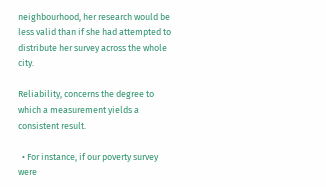neighbourhood, her research would be less valid than if she had attempted to distribute her survey across the whole city.

Reliability, concerns the degree to which a measurement yields a consistent result.

  • For instance, if our poverty survey were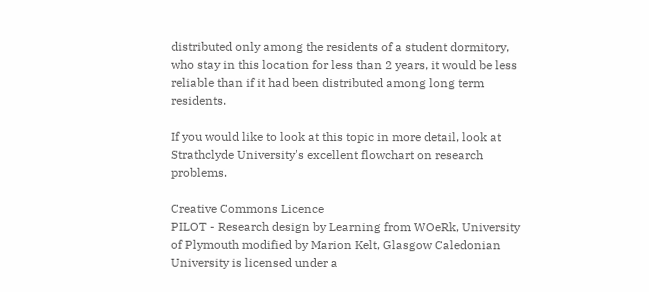distributed only among the residents of a student dormitory, who stay in this location for less than 2 years, it would be less reliable than if it had been distributed among long term residents.

If you would like to look at this topic in more detail, look at Strathclyde University's excellent flowchart on research problems.

Creative Commons Licence
PILOT - Research design by Learning from WOeRk, University of Plymouth modified by Marion Kelt, Glasgow Caledonian University is licensed under a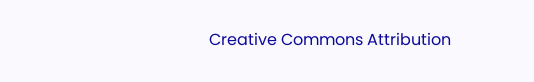Creative Commons Attribution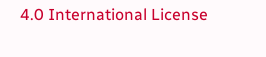4.0 International License